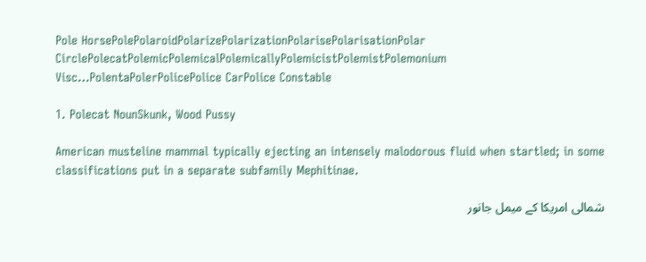Pole HorsePolePolaroidPolarizePolarizationPolarisePolarisationPolar CirclePolecatPolemicPolemicalPolemicallyPolemicistPolemistPolemonium Visc...PolentaPolerPolicePolice CarPolice Constable

1. Polecat NounSkunk, Wood Pussy

American musteline mammal typically ejecting an intensely malodorous fluid when startled; in some classifications put in a separate subfamily Mephitinae.

شمالی امریکا کے میمل جانور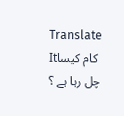Translate Itکام کیسا چل رہا ہے ؟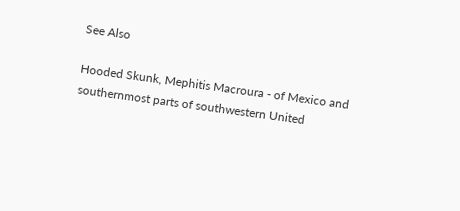See Also

Hooded Skunk, Mephitis Macroura - of Mexico and southernmost parts of southwestern United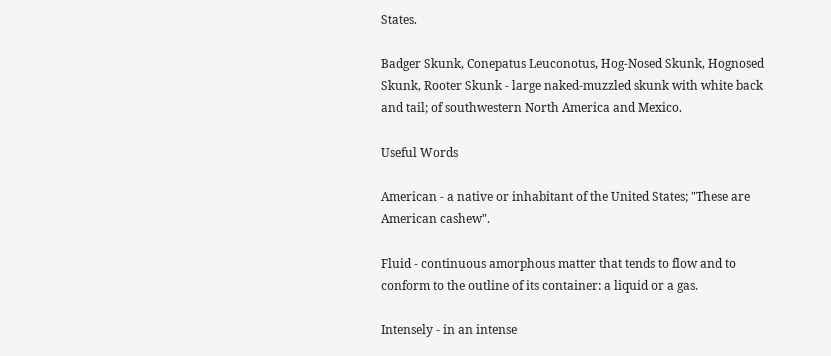States.

Badger Skunk, Conepatus Leuconotus, Hog-Nosed Skunk, Hognosed Skunk, Rooter Skunk - large naked-muzzled skunk with white back and tail; of southwestern North America and Mexico.

Useful Words

American - a native or inhabitant of the United States; "These are American cashew".

Fluid - continuous amorphous matter that tends to flow and to conform to the outline of its container: a liquid or a gas.

Intensely - in an intense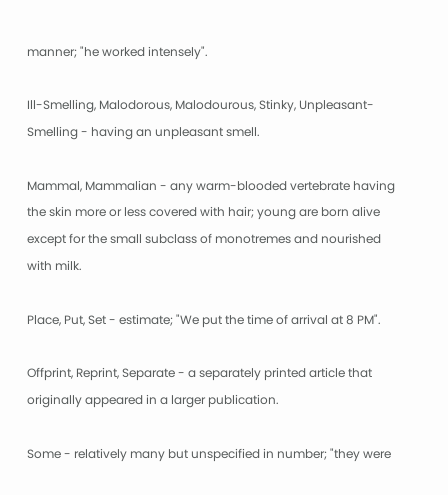manner; "he worked intensely".

Ill-Smelling, Malodorous, Malodourous, Stinky, Unpleasant-Smelling - having an unpleasant smell.

Mammal, Mammalian - any warm-blooded vertebrate having the skin more or less covered with hair; young are born alive except for the small subclass of monotremes and nourished with milk.

Place, Put, Set - estimate; "We put the time of arrival at 8 PM".

Offprint, Reprint, Separate - a separately printed article that originally appeared in a larger publication.

Some - relatively many but unspecified in number; "they were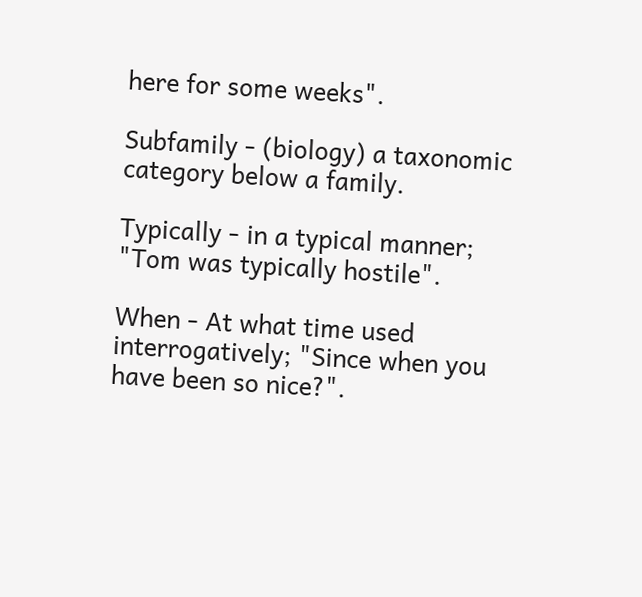here for some weeks".

Subfamily - (biology) a taxonomic category below a family.

Typically - in a typical manner; "Tom was typically hostile".

When - At what time used interrogatively; "Since when you have been so nice?".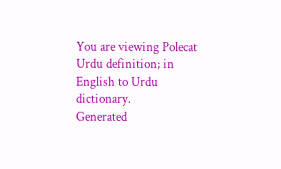You are viewing Polecat Urdu definition; in English to Urdu dictionary.
Generated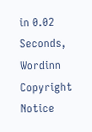in 0.02 Seconds, Wordinn Copyright Notice